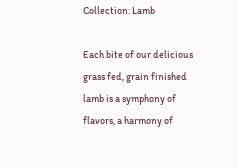Collection: Lamb

Each bite of our delicious grass fed, grain finished lamb is a symphony of flavors, a harmony of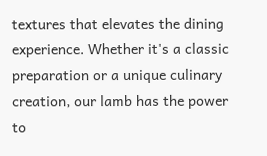textures that elevates the dining experience. Whether it's a classic preparation or a unique culinary creation, our lamb has the power to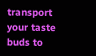transport your taste buds to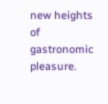new heights of gastronomic pleasure.